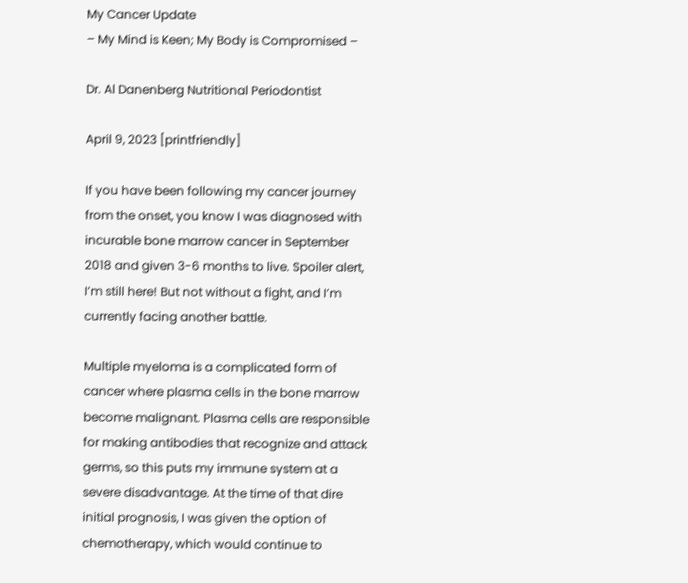My Cancer Update
– My Mind is Keen; My Body is Compromised –

Dr. Al Danenberg Nutritional Periodontist

April 9, 2023 [printfriendly]

If you have been following my cancer journey from the onset, you know I was diagnosed with incurable bone marrow cancer in September 2018 and given 3-6 months to live. Spoiler alert, I’m still here! But not without a fight, and I’m currently facing another battle.

Multiple myeloma is a complicated form of cancer where plasma cells in the bone marrow become malignant. Plasma cells are responsible for making antibodies that recognize and attack germs, so this puts my immune system at a severe disadvantage. At the time of that dire initial prognosis, I was given the option of chemotherapy, which would continue to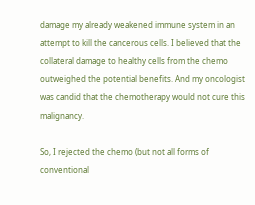damage my already weakened immune system in an attempt to kill the cancerous cells. I believed that the collateral damage to healthy cells from the chemo outweighed the potential benefits. And my oncologist was candid that the chemotherapy would not cure this malignancy.

So, I rejected the chemo (but not all forms of conventional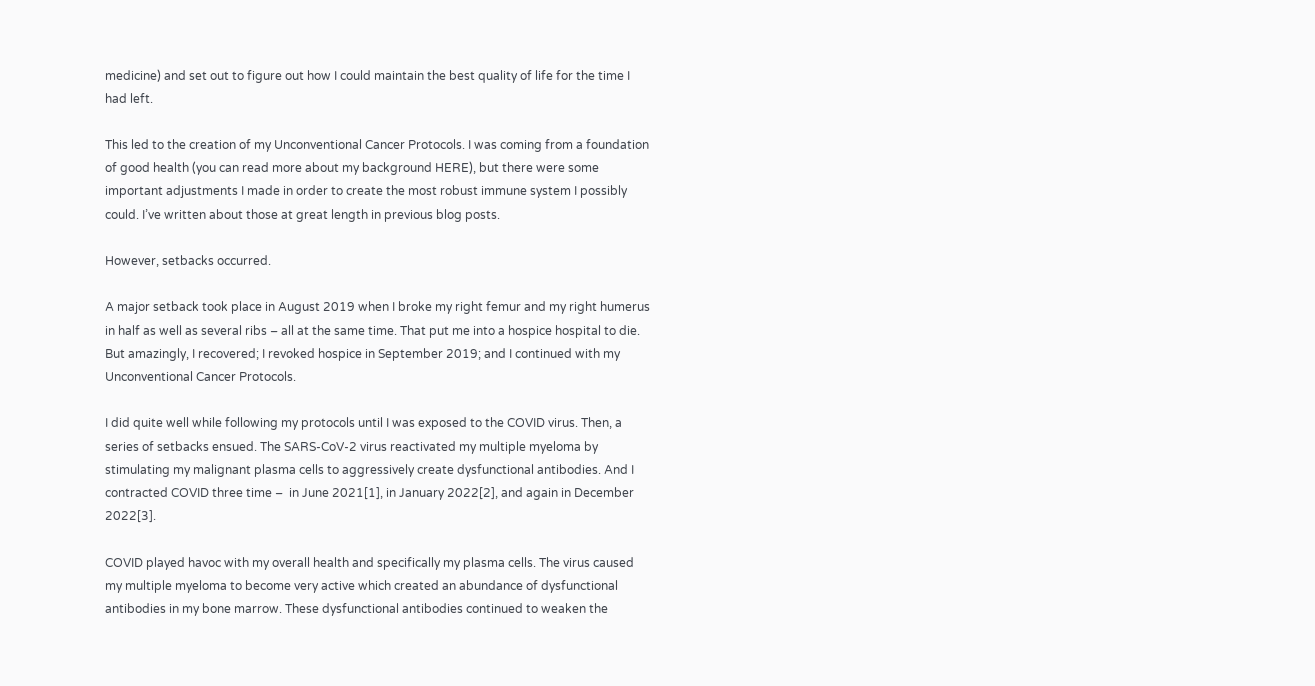medicine) and set out to figure out how I could maintain the best quality of life for the time I had left.

This led to the creation of my Unconventional Cancer Protocols. I was coming from a foundation of good health (you can read more about my background HERE), but there were some important adjustments I made in order to create the most robust immune system I possibly could. I’ve written about those at great length in previous blog posts.

However, setbacks occurred.

A major setback took place in August 2019 when I broke my right femur and my right humerus in half as well as several ribs – all at the same time. That put me into a hospice hospital to die. But amazingly, I recovered; I revoked hospice in September 2019; and I continued with my Unconventional Cancer Protocols.

I did quite well while following my protocols until I was exposed to the COVID virus. Then, a series of setbacks ensued. The SARS-CoV-2 virus reactivated my multiple myeloma by stimulating my malignant plasma cells to aggressively create dysfunctional antibodies. And I contracted COVID three time –  in June 2021[1], in January 2022[2], and again in December 2022[3].

COVID played havoc with my overall health and specifically my plasma cells. The virus caused my multiple myeloma to become very active which created an abundance of dysfunctional antibodies in my bone marrow. These dysfunctional antibodies continued to weaken the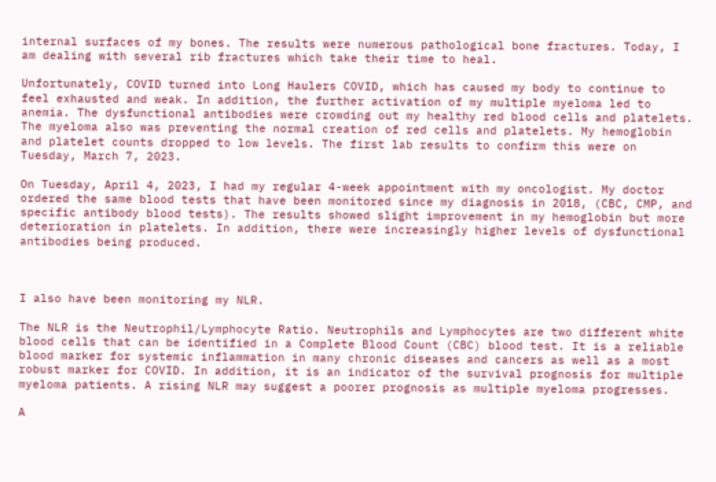internal surfaces of my bones. The results were numerous pathological bone fractures. Today, I am dealing with several rib fractures which take their time to heal.

Unfortunately, COVID turned into Long Haulers COVID, which has caused my body to continue to feel exhausted and weak. In addition, the further activation of my multiple myeloma led to anemia. The dysfunctional antibodies were crowding out my healthy red blood cells and platelets. The myeloma also was preventing the normal creation of red cells and platelets. My hemoglobin and platelet counts dropped to low levels. The first lab results to confirm this were on Tuesday, March 7, 2023.

On Tuesday, April 4, 2023, I had my regular 4-week appointment with my oncologist. My doctor ordered the same blood tests that have been monitored since my diagnosis in 2018, (CBC, CMP, and specific antibody blood tests). The results showed slight improvement in my hemoglobin but more deterioration in platelets. In addition, there were increasingly higher levels of dysfunctional antibodies being produced.



I also have been monitoring my NLR.

The NLR is the Neutrophil/Lymphocyte Ratio. Neutrophils and Lymphocytes are two different white blood cells that can be identified in a Complete Blood Count (CBC) blood test. It is a reliable blood marker for systemic inflammation in many chronic diseases and cancers as well as a most robust marker for COVID. In addition, it is an indicator of the survival prognosis for multiple myeloma patients. A rising NLR may suggest a poorer prognosis as multiple myeloma progresses.

A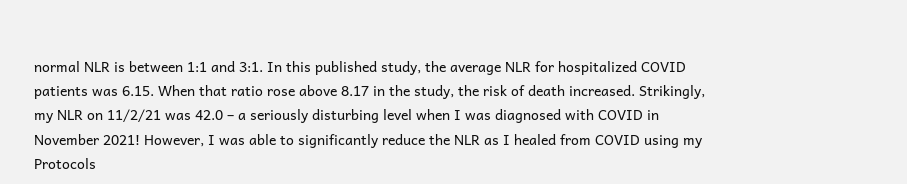normal NLR is between 1:1 and 3:1. In this published study, the average NLR for hospitalized COVID patients was 6.15. When that ratio rose above 8.17 in the study, the risk of death increased. Strikingly, my NLR on 11/2/21 was 42.0 – a seriously disturbing level when I was diagnosed with COVID in November 2021! However, I was able to significantly reduce the NLR as I healed from COVID using my Protocols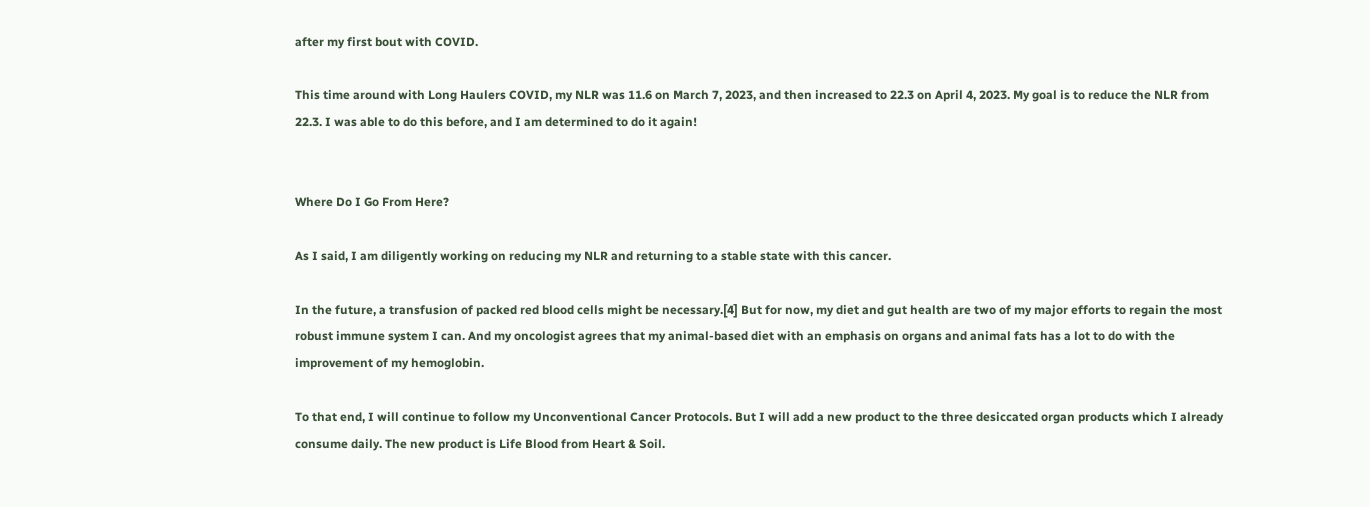after my first bout with COVID.

This time around with Long Haulers COVID, my NLR was 11.6 on March 7, 2023, and then increased to 22.3 on April 4, 2023. My goal is to reduce the NLR from 22.3. I was able to do this before, and I am determined to do it again!


Where Do I Go From Here?

As I said, I am diligently working on reducing my NLR and returning to a stable state with this cancer.

In the future, a transfusion of packed red blood cells might be necessary.[4] But for now, my diet and gut health are two of my major efforts to regain the most robust immune system I can. And my oncologist agrees that my animal-based diet with an emphasis on organs and animal fats has a lot to do with the improvement of my hemoglobin.

To that end, I will continue to follow my Unconventional Cancer Protocols. But I will add a new product to the three desiccated organ products which I already consume daily. The new product is Life Blood from Heart & Soil.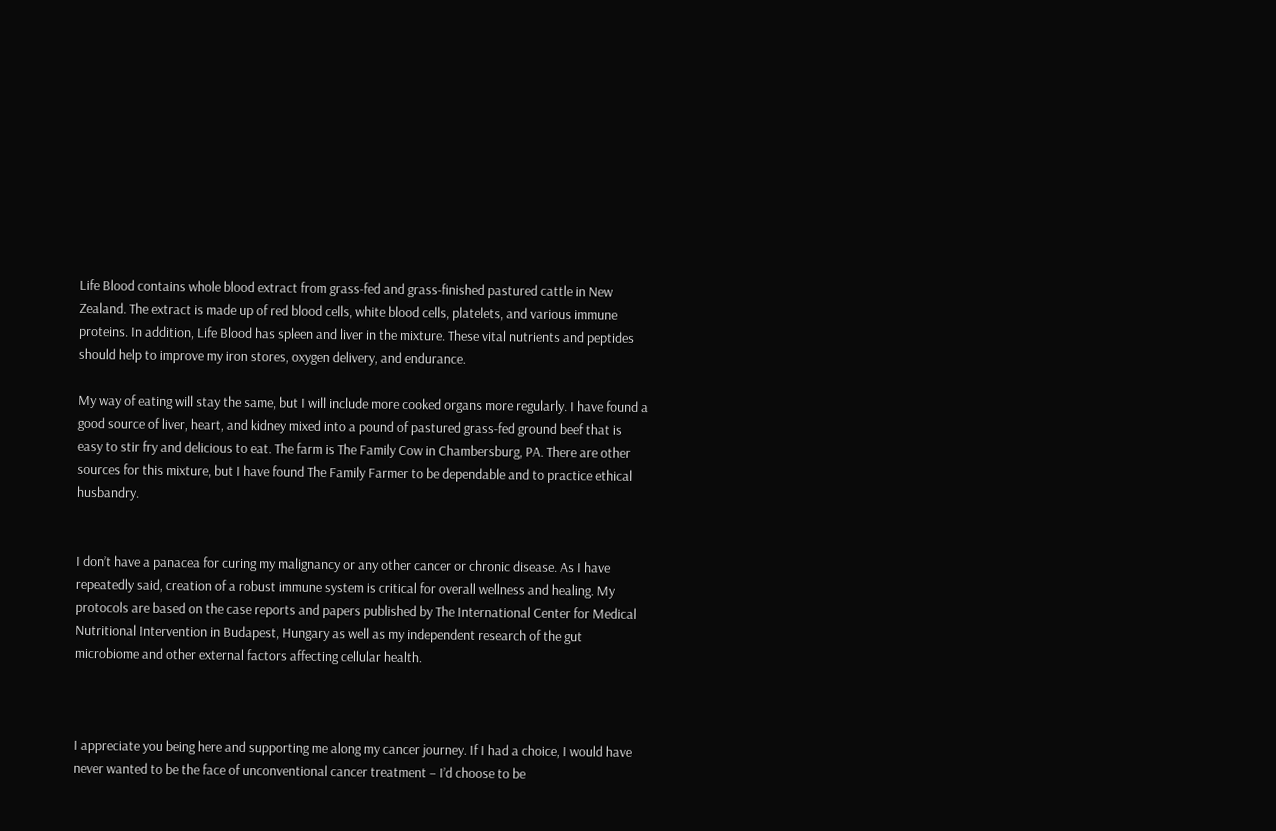Life Blood contains whole blood extract from grass-fed and grass-finished pastured cattle in New Zealand. The extract is made up of red blood cells, white blood cells, platelets, and various immune proteins. In addition, Life Blood has spleen and liver in the mixture. These vital nutrients and peptides should help to improve my iron stores, oxygen delivery, and endurance.

My way of eating will stay the same, but I will include more cooked organs more regularly. I have found a good source of liver, heart, and kidney mixed into a pound of pastured grass-fed ground beef that is easy to stir fry and delicious to eat. The farm is The Family Cow in Chambersburg, PA. There are other sources for this mixture, but I have found The Family Farmer to be dependable and to practice ethical husbandry.


I don’t have a panacea for curing my malignancy or any other cancer or chronic disease. As I have repeatedly said, creation of a robust immune system is critical for overall wellness and healing. My protocols are based on the case reports and papers published by The International Center for Medical Nutritional Intervention in Budapest, Hungary as well as my independent research of the gut microbiome and other external factors affecting cellular health.



I appreciate you being here and supporting me along my cancer journey. If I had a choice, I would have never wanted to be the face of unconventional cancer treatment – I’d choose to be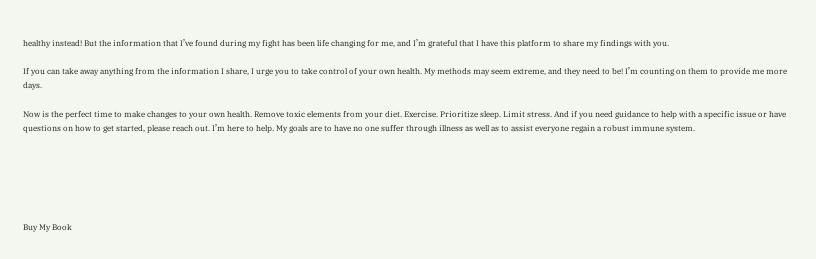healthy instead! But the information that I’ve found during my fight has been life changing for me, and I’m grateful that I have this platform to share my findings with you.

If you can take away anything from the information I share, I urge you to take control of your own health. My methods may seem extreme, and they need to be! I’m counting on them to provide me more days.

Now is the perfect time to make changes to your own health. Remove toxic elements from your diet. Exercise. Prioritize sleep. Limit stress. And if you need guidance to help with a specific issue or have questions on how to get started, please reach out. I’m here to help. My goals are to have no one suffer through illness as well as to assist everyone regain a robust immune system.






Buy My Book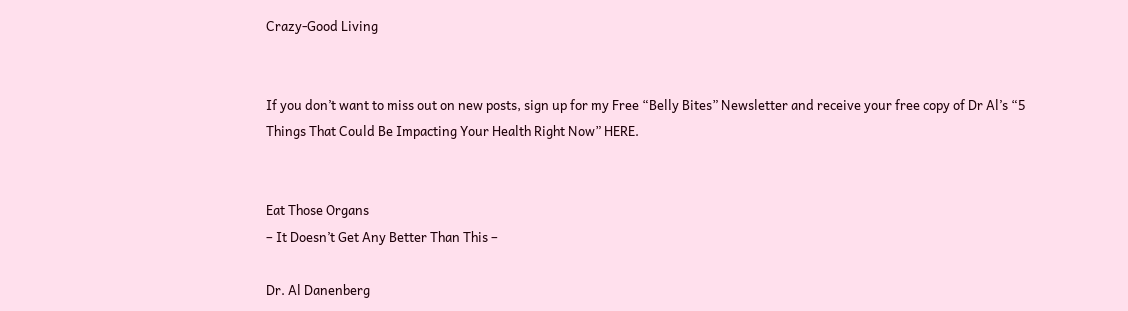Crazy-Good Living


If you don’t want to miss out on new posts, sign up for my Free “Belly Bites” Newsletter and receive your free copy of Dr Al’s “5 Things That Could Be Impacting Your Health Right Now” HERE.


Eat Those Organs
– It Doesn’t Get Any Better Than This –

Dr. Al Danenberg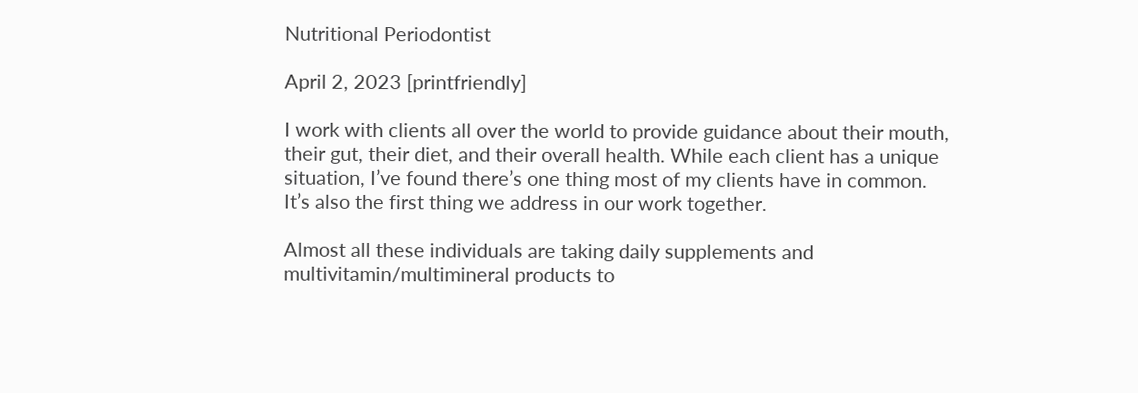Nutritional Periodontist

April 2, 2023 [printfriendly]

I work with clients all over the world to provide guidance about their mouth, their gut, their diet, and their overall health. While each client has a unique situation, I’ve found there’s one thing most of my clients have in common. It’s also the first thing we address in our work together.

Almost all these individuals are taking daily supplements and multivitamin/multimineral products to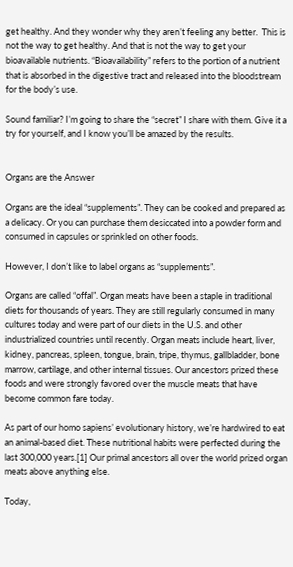get healthy. And they wonder why they aren’t feeling any better.  This is not the way to get healthy. And that is not the way to get your bioavailable nutrients. “Bioavailability” refers to the portion of a nutrient that is absorbed in the digestive tract and released into the bloodstream for the body’s use.

Sound familiar? I’m going to share the “secret” I share with them. Give it a try for yourself, and I know you’ll be amazed by the results.


Organs are the Answer

Organs are the ideal “supplements”. They can be cooked and prepared as a delicacy. Or you can purchase them desiccated into a powder form and consumed in capsules or sprinkled on other foods.

However, I don’t like to label organs as “supplements”.

Organs are called “offal”. Organ meats have been a staple in traditional diets for thousands of years. They are still regularly consumed in many cultures today and were part of our diets in the U.S. and other industrialized countries until recently. Organ meats include heart, liver, kidney, pancreas, spleen, tongue, brain, tripe, thymus, gallbladder, bone marrow, cartilage, and other internal tissues. Our ancestors prized these foods and were strongly favored over the muscle meats that have become common fare today.

As part of our homo sapiens’ evolutionary history, we’re hardwired to eat an animal-based diet. These nutritional habits were perfected during the last 300,000 years.[1] Our primal ancestors all over the world prized organ meats above anything else.

Today,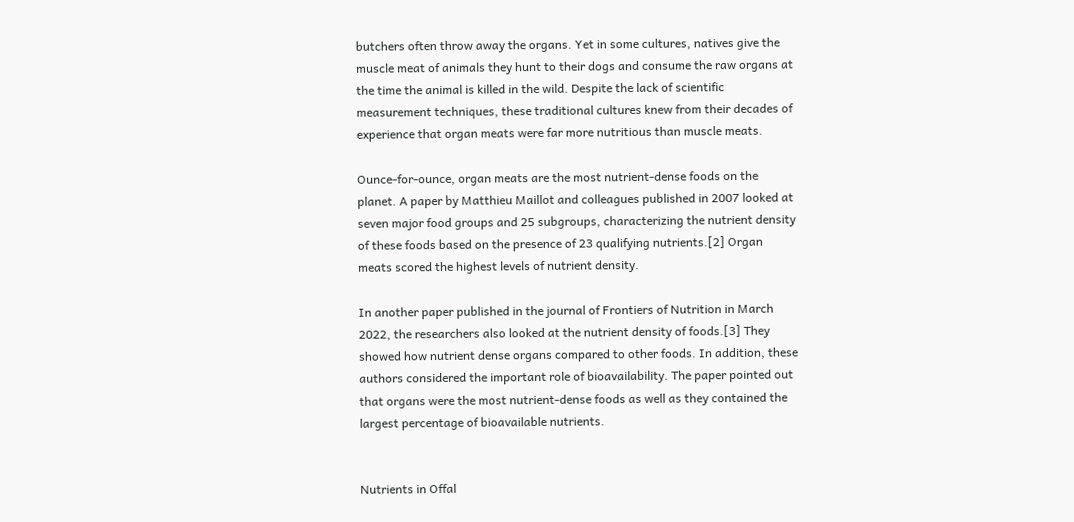butchers often throw away the organs. Yet in some cultures, natives give the muscle meat of animals they hunt to their dogs and consume the raw organs at the time the animal is killed in the wild. Despite the lack of scientific measurement techniques, these traditional cultures knew from their decades of experience that organ meats were far more nutritious than muscle meats.

Ounce-for-ounce, organ meats are the most nutrient-dense foods on the planet. A paper by Matthieu Maillot and colleagues published in 2007 looked at seven major food groups and 25 subgroups, characterizing the nutrient density of these foods based on the presence of 23 qualifying nutrients.[2] Organ meats scored the highest levels of nutrient density.

In another paper published in the journal of Frontiers of Nutrition in March 2022, the researchers also looked at the nutrient density of foods.[3] They showed how nutrient dense organs compared to other foods. In addition, these authors considered the important role of bioavailability. The paper pointed out that organs were the most nutrient-dense foods as well as they contained the largest percentage of bioavailable nutrients.


Nutrients in Offal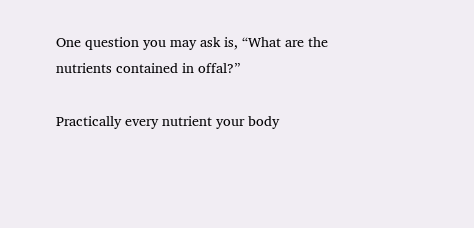One question you may ask is, “What are the nutrients contained in offal?”

Practically every nutrient your body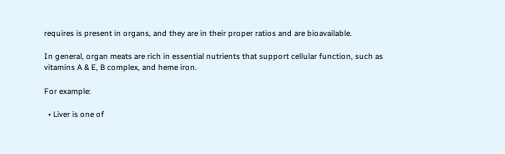requires is present in organs, and they are in their proper ratios and are bioavailable.

In general, organ meats are rich in essential nutrients that support cellular function, such as vitamins A & E, B complex, and heme iron.

For example:

  • Liver is one of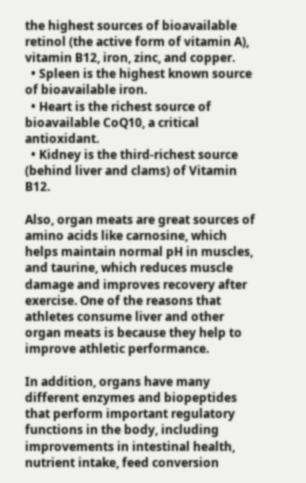the highest sources of bioavailable retinol (the active form of vitamin A), vitamin B12, iron, zinc, and copper.
  • Spleen is the highest known source of bioavailable iron.
  • Heart is the richest source of bioavailable CoQ10, a critical antioxidant.
  • Kidney is the third-richest source (behind liver and clams) of Vitamin B12.

Also, organ meats are great sources of amino acids like carnosine, which helps maintain normal pH in muscles, and taurine, which reduces muscle damage and improves recovery after exercise. One of the reasons that athletes consume liver and other organ meats is because they help to improve athletic performance.

In addition, organs have many different enzymes and biopeptides that perform important regulatory functions in the body, including improvements in intestinal health, nutrient intake, feed conversion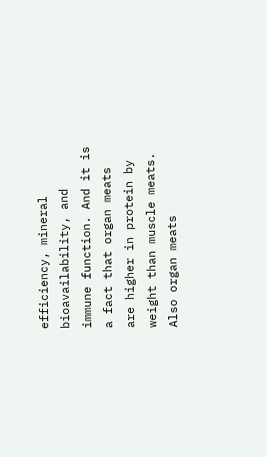efficiency, mineral bioavailability, and immune function. And it is a fact that organ meats are higher in protein by weight than muscle meats. Also organ meats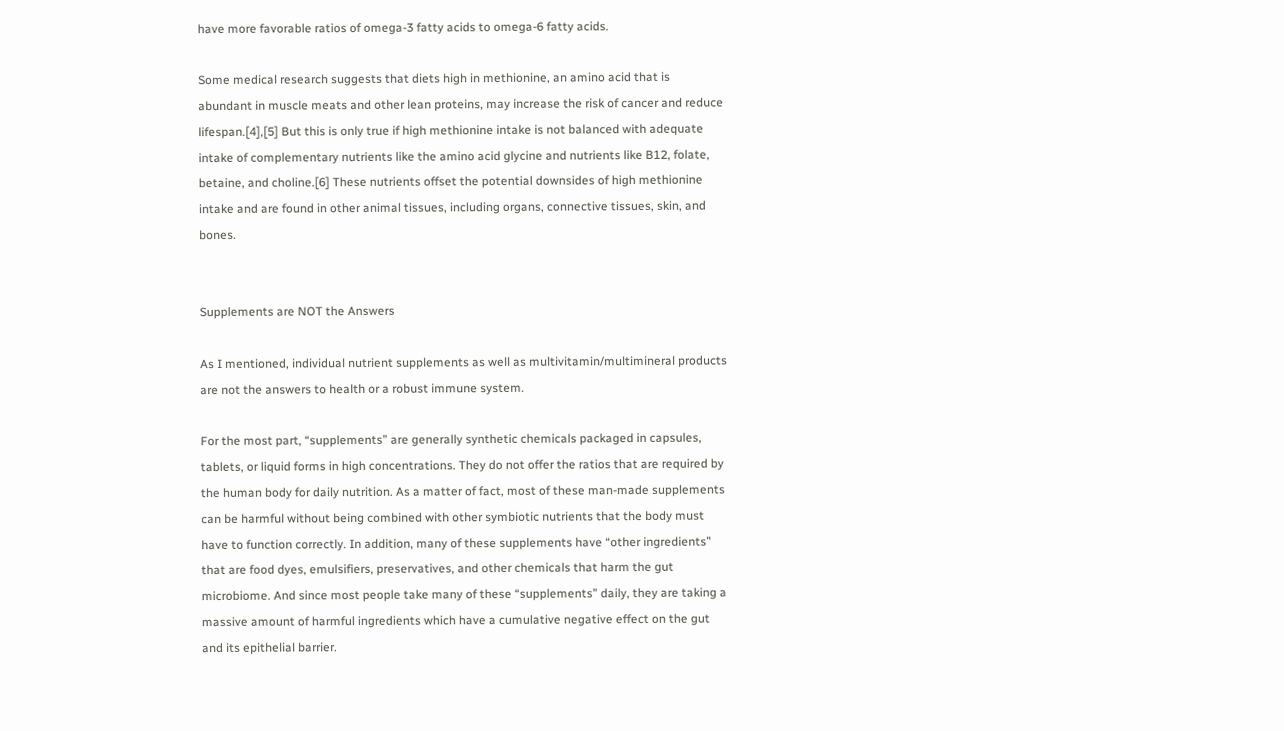have more favorable ratios of omega-3 fatty acids to omega-6 fatty acids.

Some medical research suggests that diets high in methionine, an amino acid that is abundant in muscle meats and other lean proteins, may increase the risk of cancer and reduce lifespan.[4],[5] But this is only true if high methionine intake is not balanced with adequate intake of complementary nutrients like the amino acid glycine and nutrients like B12, folate, betaine, and choline.[6] These nutrients offset the potential downsides of high methionine intake and are found in other animal tissues, including organs, connective tissues, skin, and bones.


Supplements are NOT the Answers

As I mentioned, individual nutrient supplements as well as multivitamin/multimineral products are not the answers to health or a robust immune system.

For the most part, “supplements” are generally synthetic chemicals packaged in capsules, tablets, or liquid forms in high concentrations. They do not offer the ratios that are required by the human body for daily nutrition. As a matter of fact, most of these man-made supplements can be harmful without being combined with other symbiotic nutrients that the body must have to function correctly. In addition, many of these supplements have “other ingredients” that are food dyes, emulsifiers, preservatives, and other chemicals that harm the gut microbiome. And since most people take many of these “supplements” daily, they are taking a massive amount of harmful ingredients which have a cumulative negative effect on the gut and its epithelial barrier.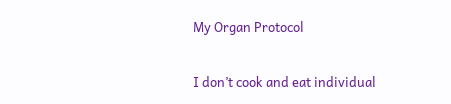My Organ Protocol

I don’t cook and eat individual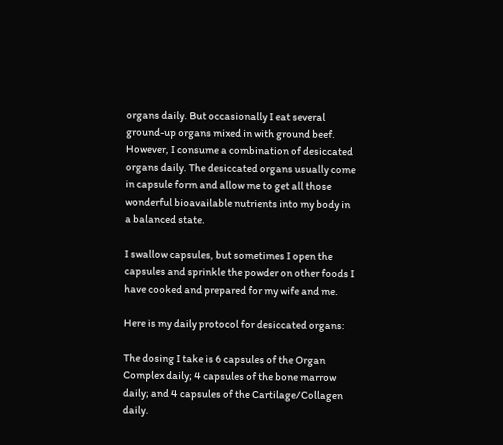organs daily. But occasionally I eat several ground-up organs mixed in with ground beef. However, I consume a combination of desiccated organs daily. The desiccated organs usually come in capsule form and allow me to get all those wonderful bioavailable nutrients into my body in a balanced state.

I swallow capsules, but sometimes I open the capsules and sprinkle the powder on other foods I have cooked and prepared for my wife and me.

Here is my daily protocol for desiccated organs:

The dosing I take is 6 capsules of the Organ Complex daily; 4 capsules of the bone marrow daily; and 4 capsules of the Cartilage/Collagen daily.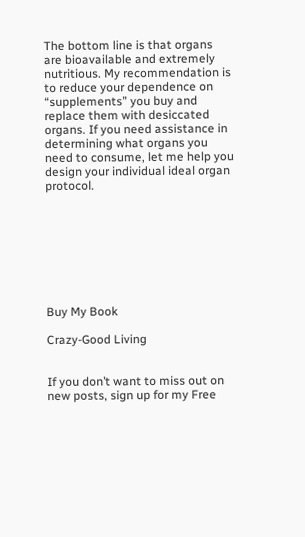The bottom line is that organs are bioavailable and extremely nutritious. My recommendation is to reduce your dependence on “supplements” you buy and replace them with desiccated organs. If you need assistance in determining what organs you need to consume, let me help you design your individual ideal organ protocol.








Buy My Book

Crazy-Good Living


If you don’t want to miss out on new posts, sign up for my Free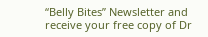“Belly Bites” Newsletter and receive your free copy of Dr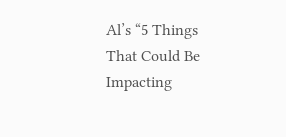Al’s “5 Things That Could Be Impacting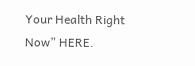Your Health Right Now” HERE.